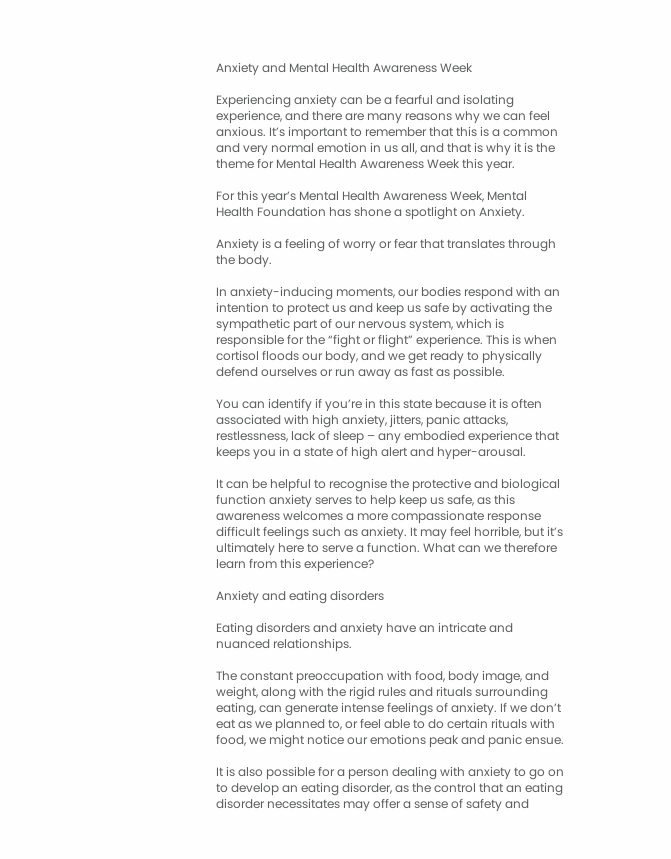Anxiety and Mental Health Awareness Week

Experiencing anxiety can be a fearful and isolating experience, and there are many reasons why we can feel anxious. It’s important to remember that this is a common and very normal emotion in us all, and that is why it is the theme for Mental Health Awareness Week this year.

For this year’s Mental Health Awareness Week, Mental Health Foundation has shone a spotlight on Anxiety.

Anxiety is a feeling of worry or fear that translates through the body.

In anxiety-inducing moments, our bodies respond with an intention to protect us and keep us safe by activating the sympathetic part of our nervous system, which is responsible for the “fight or flight” experience. This is when cortisol floods our body, and we get ready to physically defend ourselves or run away as fast as possible.

You can identify if you’re in this state because it is often associated with high anxiety, jitters, panic attacks, restlessness, lack of sleep – any embodied experience that keeps you in a state of high alert and hyper-arousal.

It can be helpful to recognise the protective and biological function anxiety serves to help keep us safe, as this awareness welcomes a more compassionate response difficult feelings such as anxiety. It may feel horrible, but it’s ultimately here to serve a function. What can we therefore learn from this experience?

Anxiety and eating disorders

Eating disorders and anxiety have an intricate and nuanced relationships.

The constant preoccupation with food, body image, and weight, along with the rigid rules and rituals surrounding eating, can generate intense feelings of anxiety. If we don’t eat as we planned to, or feel able to do certain rituals with food, we might notice our emotions peak and panic ensue.

It is also possible for a person dealing with anxiety to go on to develop an eating disorder, as the control that an eating disorder necessitates may offer a sense of safety and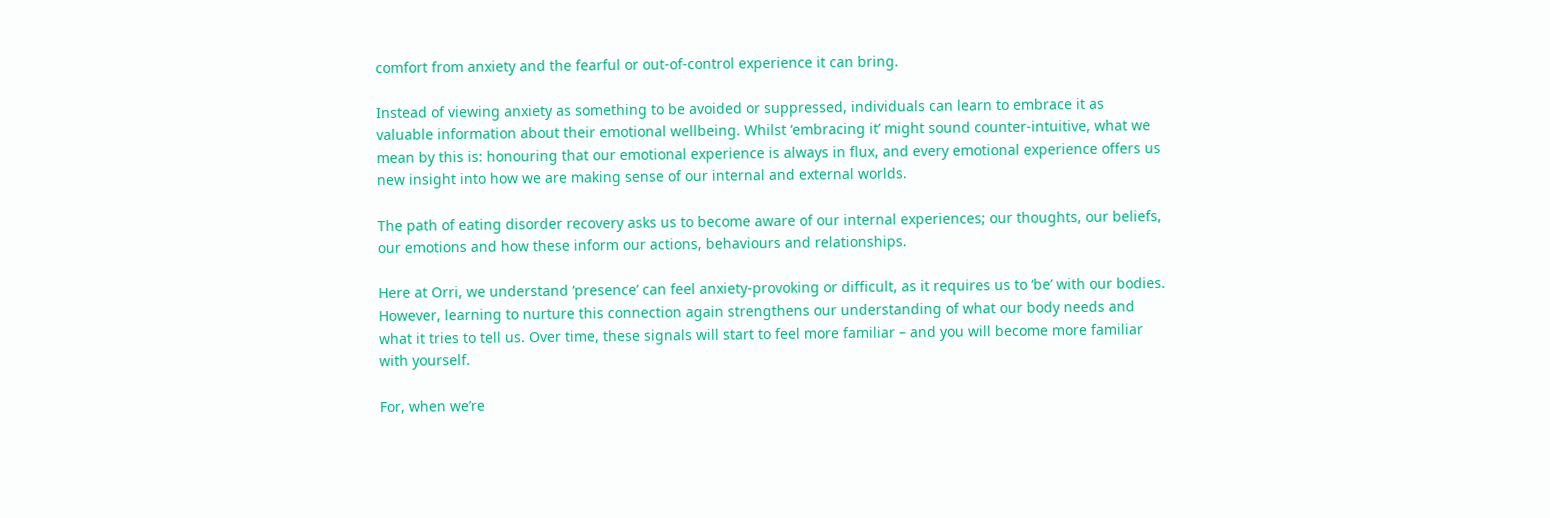comfort from anxiety and the fearful or out-of-control experience it can bring.

Instead of viewing anxiety as something to be avoided or suppressed, individuals can learn to embrace it as valuable information about their emotional wellbeing. Whilst ‘embracing it’ might sound counter-intuitive, what we mean by this is: honouring that our emotional experience is always in flux, and every emotional experience offers us new insight into how we are making sense of our internal and external worlds.

The path of eating disorder recovery asks us to become aware of our internal experiences; our thoughts, our beliefs, our emotions and how these inform our actions, behaviours and relationships.

Here at Orri, we understand ‘presence’ can feel anxiety-provoking or difficult, as it requires us to ‘be’ with our bodies. However, learning to nurture this connection again strengthens our understanding of what our body needs and what it tries to tell us. Over time, these signals will start to feel more familiar – and you will become more familiar with yourself.

For, when we’re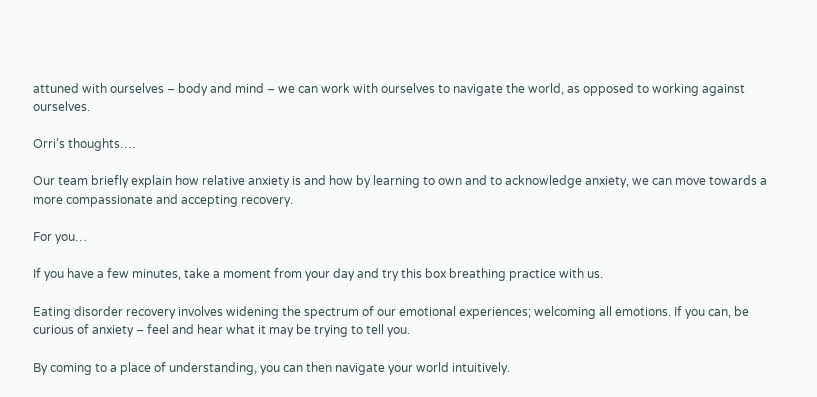attuned with ourselves – body and mind – we can work with ourselves to navigate the world, as opposed to working against ourselves.

Orri’s thoughts….

Our team briefly explain how relative anxiety is and how by learning to own and to acknowledge anxiety, we can move towards a more compassionate and accepting recovery.

For you…

If you have a few minutes, take a moment from your day and try this box breathing practice with us.

Eating disorder recovery involves widening the spectrum of our emotional experiences; welcoming all emotions. If you can, be curious of anxiety – feel and hear what it may be trying to tell you.

By coming to a place of understanding, you can then navigate your world intuitively.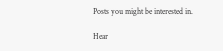Posts you might be interested in.

Hear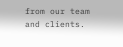from our team and clients.